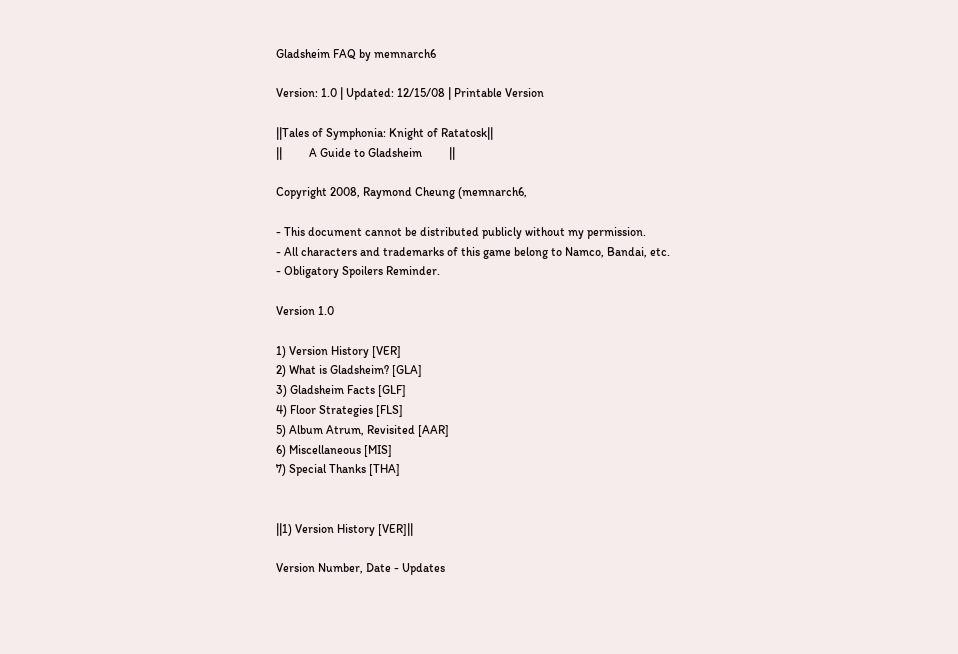Gladsheim FAQ by memnarch6

Version: 1.0 | Updated: 12/15/08 | Printable Version

||Tales of Symphonia: Knight of Ratatosk||
||         A Guide to Gladsheim         ||

Copyright 2008, Raymond Cheung (memnarch6,

- This document cannot be distributed publicly without my permission.
- All characters and trademarks of this game belong to Namco, Bandai, etc.
- Obligatory Spoilers Reminder.

Version 1.0

1) Version History [VER]
2) What is Gladsheim? [GLA]
3) Gladsheim Facts [GLF]
4) Floor Strategies [FLS]
5) Album Atrum, Revisited [AAR]
6) Miscellaneous [MIS]
7) Special Thanks [THA]


||1) Version History [VER]||

Version Number, Date - Updates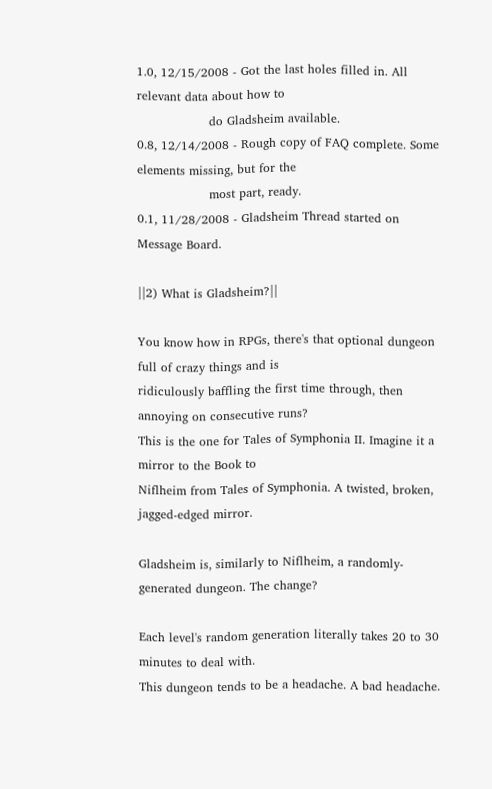1.0, 12/15/2008 - Got the last holes filled in. All relevant data about how to
                  do Gladsheim available.
0.8, 12/14/2008 - Rough copy of FAQ complete. Some elements missing, but for the
                  most part, ready.
0.1, 11/28/2008 - Gladsheim Thread started on Message Board.

||2) What is Gladsheim?||

You know how in RPGs, there's that optional dungeon full of crazy things and is
ridiculously baffling the first time through, then annoying on consecutive runs?
This is the one for Tales of Symphonia II. Imagine it a mirror to the Book to
Niflheim from Tales of Symphonia. A twisted, broken, jagged-edged mirror.

Gladsheim is, similarly to Niflheim, a randomly-generated dungeon. The change?

Each level's random generation literally takes 20 to 30 minutes to deal with.
This dungeon tends to be a headache. A bad headache.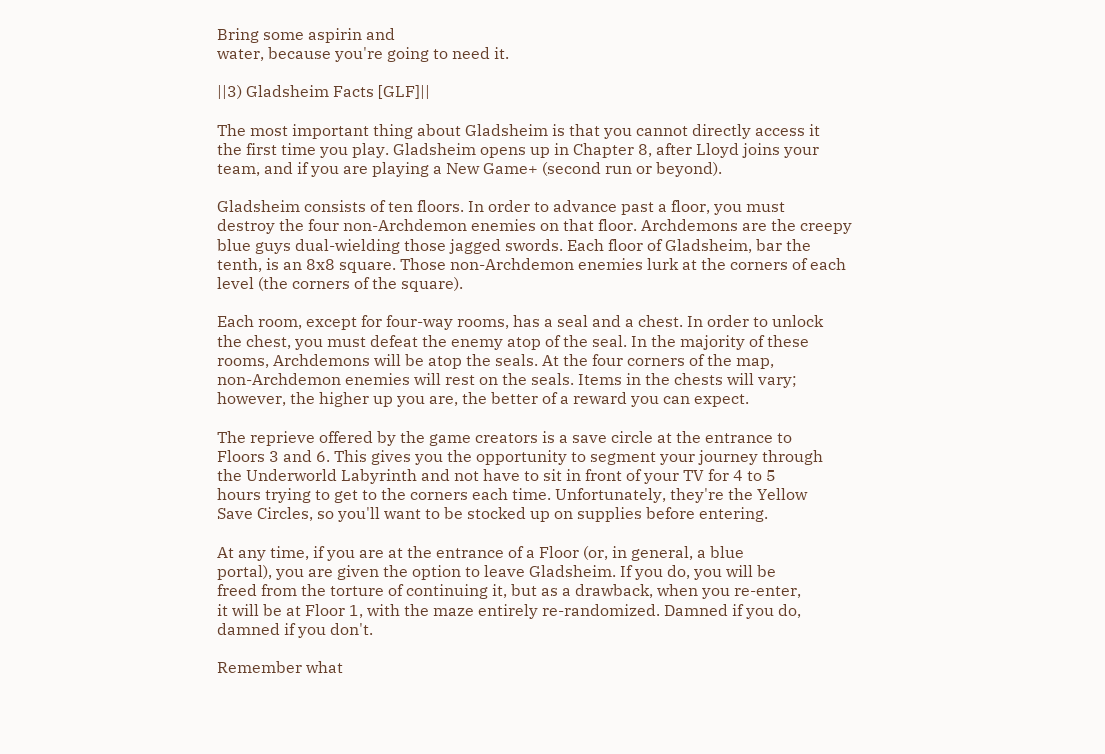Bring some aspirin and
water, because you're going to need it.

||3) Gladsheim Facts [GLF]||

The most important thing about Gladsheim is that you cannot directly access it
the first time you play. Gladsheim opens up in Chapter 8, after Lloyd joins your
team, and if you are playing a New Game+ (second run or beyond).

Gladsheim consists of ten floors. In order to advance past a floor, you must
destroy the four non-Archdemon enemies on that floor. Archdemons are the creepy
blue guys dual-wielding those jagged swords. Each floor of Gladsheim, bar the
tenth, is an 8x8 square. Those non-Archdemon enemies lurk at the corners of each
level (the corners of the square).

Each room, except for four-way rooms, has a seal and a chest. In order to unlock
the chest, you must defeat the enemy atop of the seal. In the majority of these
rooms, Archdemons will be atop the seals. At the four corners of the map,
non-Archdemon enemies will rest on the seals. Items in the chests will vary;
however, the higher up you are, the better of a reward you can expect.

The reprieve offered by the game creators is a save circle at the entrance to
Floors 3 and 6. This gives you the opportunity to segment your journey through
the Underworld Labyrinth and not have to sit in front of your TV for 4 to 5
hours trying to get to the corners each time. Unfortunately, they're the Yellow
Save Circles, so you'll want to be stocked up on supplies before entering.

At any time, if you are at the entrance of a Floor (or, in general, a blue
portal), you are given the option to leave Gladsheim. If you do, you will be
freed from the torture of continuing it, but as a drawback, when you re-enter,
it will be at Floor 1, with the maze entirely re-randomized. Damned if you do,
damned if you don't.

Remember what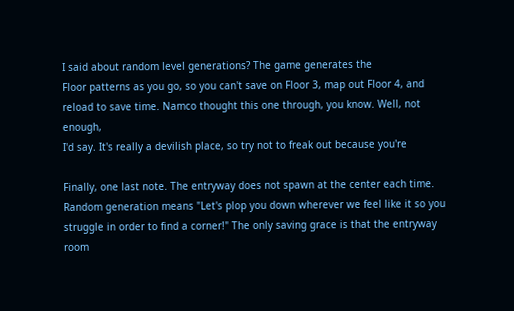I said about random level generations? The game generates the
Floor patterns as you go, so you can't save on Floor 3, map out Floor 4, and
reload to save time. Namco thought this one through, you know. Well, not enough,
I'd say. It's really a devilish place, so try not to freak out because you're

Finally, one last note. The entryway does not spawn at the center each time.
Random generation means "Let's plop you down wherever we feel like it so you
struggle in order to find a corner!" The only saving grace is that the entryway
room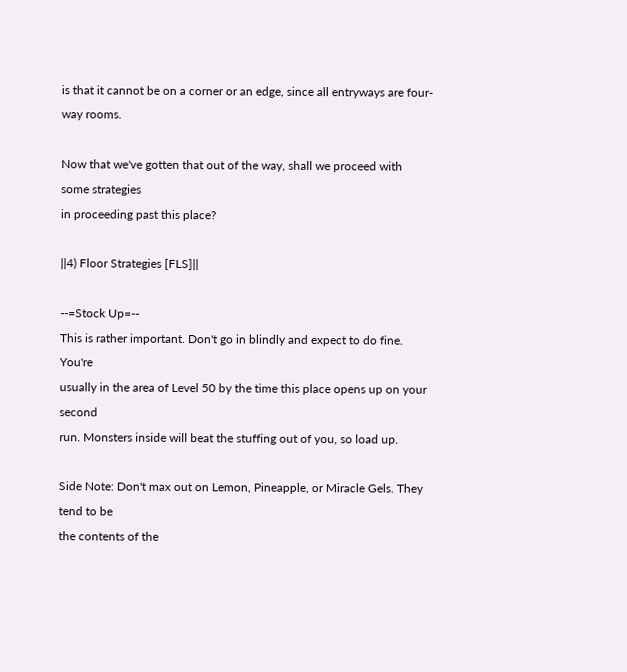is that it cannot be on a corner or an edge, since all entryways are four-
way rooms.

Now that we've gotten that out of the way, shall we proceed with some strategies
in proceeding past this place?

||4) Floor Strategies [FLS]||

--=Stock Up=--
This is rather important. Don't go in blindly and expect to do fine. You're
usually in the area of Level 50 by the time this place opens up on your second
run. Monsters inside will beat the stuffing out of you, so load up.

Side Note: Don't max out on Lemon, Pineapple, or Miracle Gels. They tend to be
the contents of the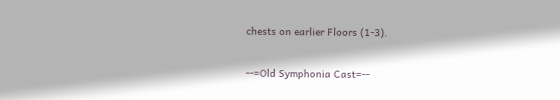chests on earlier Floors (1-3).

--=Old Symphonia Cast=--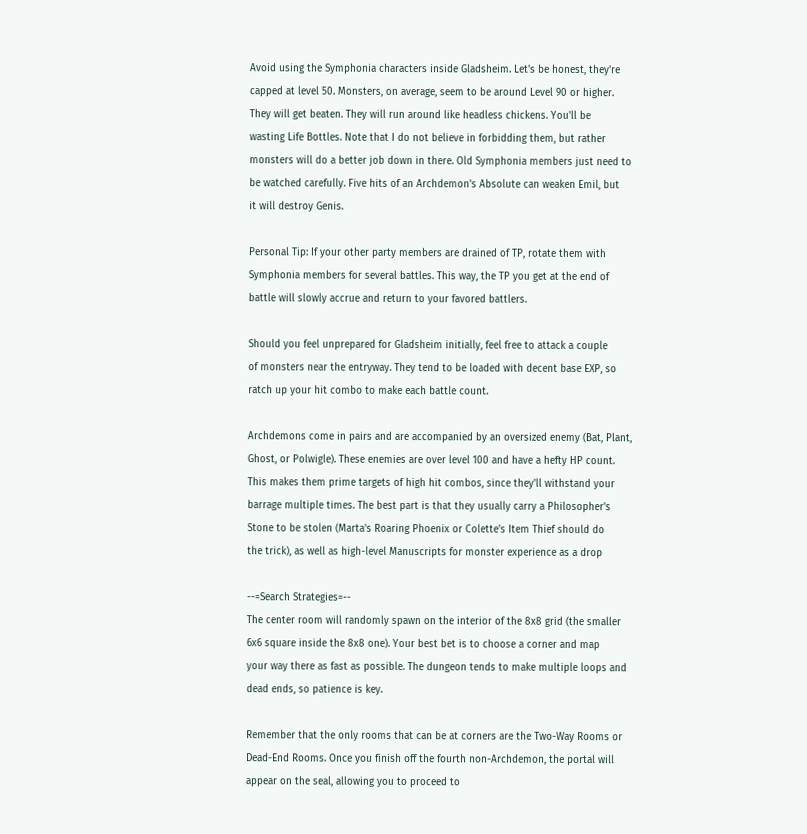Avoid using the Symphonia characters inside Gladsheim. Let's be honest, they're
capped at level 50. Monsters, on average, seem to be around Level 90 or higher.
They will get beaten. They will run around like headless chickens. You'll be
wasting Life Bottles. Note that I do not believe in forbidding them, but rather
monsters will do a better job down in there. Old Symphonia members just need to
be watched carefully. Five hits of an Archdemon's Absolute can weaken Emil, but
it will destroy Genis.

Personal Tip: If your other party members are drained of TP, rotate them with
Symphonia members for several battles. This way, the TP you get at the end of
battle will slowly accrue and return to your favored battlers.

Should you feel unprepared for Gladsheim initially, feel free to attack a couple
of monsters near the entryway. They tend to be loaded with decent base EXP, so
ratch up your hit combo to make each battle count.

Archdemons come in pairs and are accompanied by an oversized enemy (Bat, Plant,
Ghost, or Polwigle). These enemies are over level 100 and have a hefty HP count.
This makes them prime targets of high hit combos, since they'll withstand your
barrage multiple times. The best part is that they usually carry a Philosopher's
Stone to be stolen (Marta's Roaring Phoenix or Colette's Item Thief should do
the trick), as well as high-level Manuscripts for monster experience as a drop

--=Search Strategies=--
The center room will randomly spawn on the interior of the 8x8 grid (the smaller
6x6 square inside the 8x8 one). Your best bet is to choose a corner and map
your way there as fast as possible. The dungeon tends to make multiple loops and
dead ends, so patience is key.

Remember that the only rooms that can be at corners are the Two-Way Rooms or
Dead-End Rooms. Once you finish off the fourth non-Archdemon, the portal will
appear on the seal, allowing you to proceed to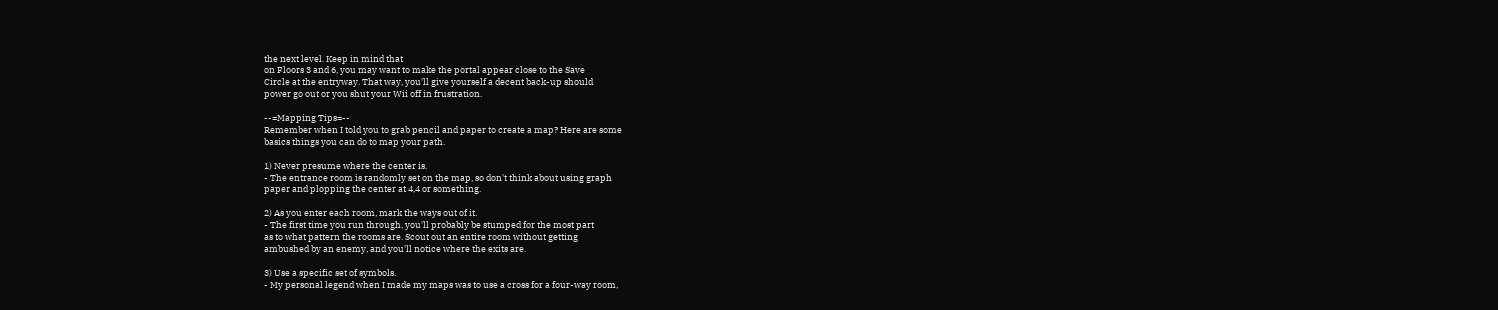the next level. Keep in mind that
on Floors 3 and 6, you may want to make the portal appear close to the Save
Circle at the entryway. That way, you'll give yourself a decent back-up should
power go out or you shut your Wii off in frustration.

--=Mapping Tips=--
Remember when I told you to grab pencil and paper to create a map? Here are some
basics things you can do to map your path.

1) Never presume where the center is.
- The entrance room is randomly set on the map, so don't think about using graph
paper and plopping the center at 4,4 or something.

2) As you enter each room, mark the ways out of it.
- The first time you run through, you'll probably be stumped for the most part
as to what pattern the rooms are. Scout out an entire room without getting
ambushed by an enemy, and you'll notice where the exits are.

3) Use a specific set of symbols.
- My personal legend when I made my maps was to use a cross for a four-way room,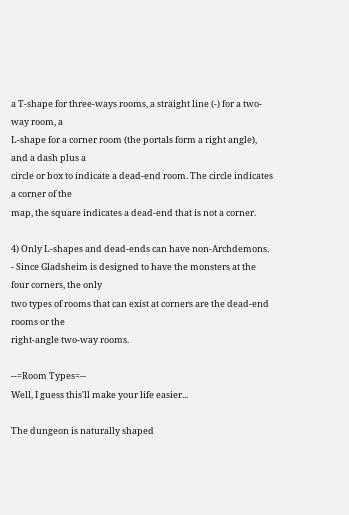a T-shape for three-ways rooms, a straight line (-) for a two-way room, a
L-shape for a corner room (the portals form a right angle), and a dash plus a
circle or box to indicate a dead-end room. The circle indicates a corner of the
map, the square indicates a dead-end that is not a corner.

4) Only L-shapes and dead-ends can have non-Archdemons.
- Since Gladsheim is designed to have the monsters at the four corners, the only
two types of rooms that can exist at corners are the dead-end rooms or the
right-angle two-way rooms.

--=Room Types=--
Well, I guess this'll make your life easier...

The dungeon is naturally shaped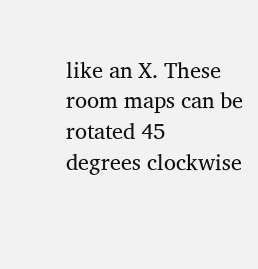like an X. These room maps can be rotated 45
degrees clockwise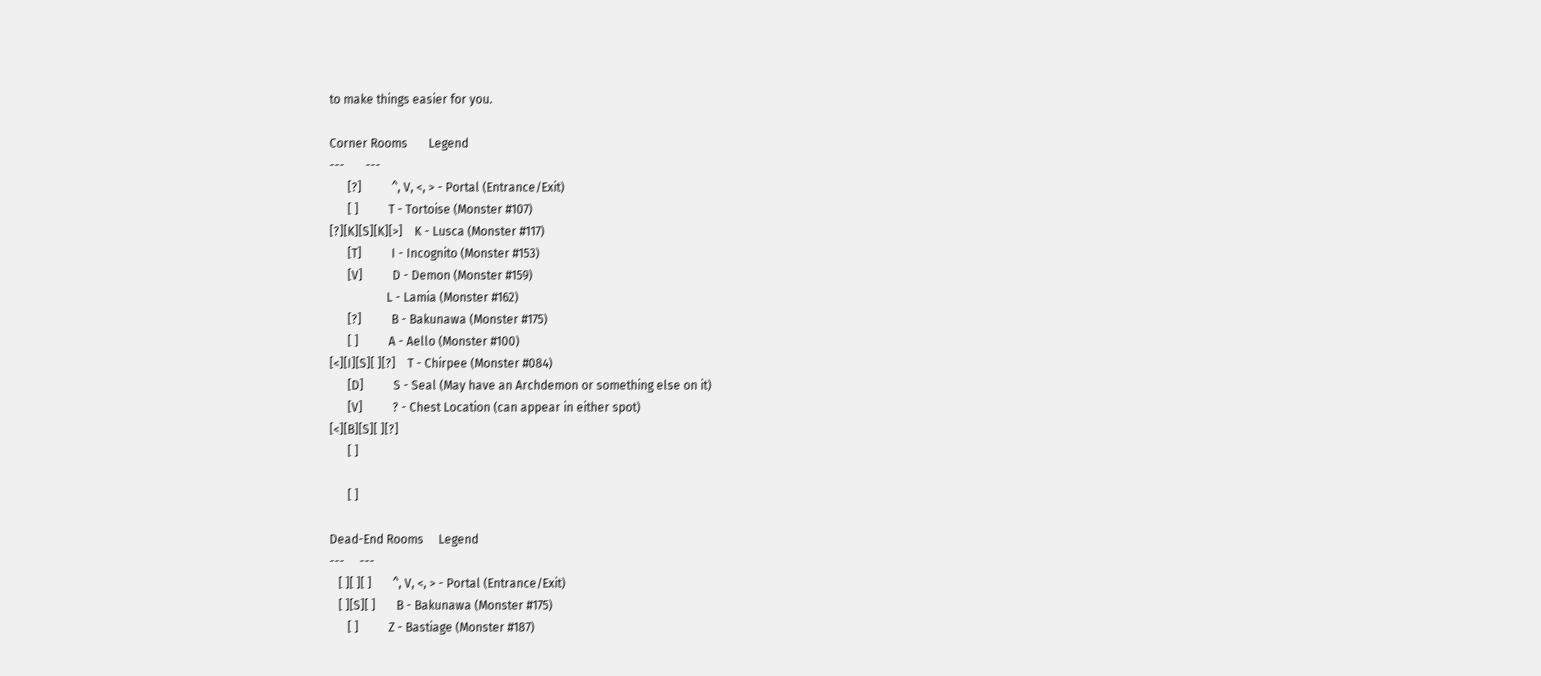to make things easier for you.

Corner Rooms       Legend
---       ---
      [?]          ^, V, <, > - Portal (Entrance/Exit)
      [ ]          T - Tortoise (Monster #107)
[?][K][S][K][>]    K - Lusca (Monster #117)
      [T]          I - Incognito (Monster #153)
      [V]          D - Demon (Monster #159)
                   L - Lamia (Monster #162)
      [?]          B - Bakunawa (Monster #175)
      [ ]          A - Aello (Monster #100)
[<][I][S][ ][?]    T - Chirpee (Monster #084)
      [D]          S - Seal (May have an Archdemon or something else on it)
      [V]          ? - Chest Location (can appear in either spot)
[<][B][S][ ][?]
      [ ]

      [ ]

Dead-End Rooms     Legend
---     ---
   [ ][ ][ ]       ^, V, <, > - Portal (Entrance/Exit)
   [ ][S][ ]       B - Bakunawa (Monster #175)
      [ ]          Z - Bastiage (Monster #187)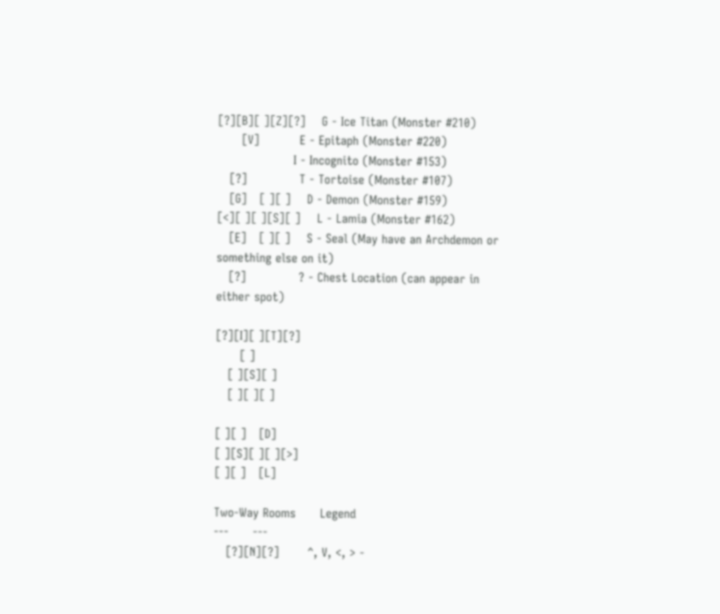[?][B][ ][Z][?]    G - Ice Titan (Monster #210)
      [V]          E - Epitaph (Monster #220)
                   I - Incognito (Monster #153)
   [?]             T - Tortoise (Monster #107)
   [G]   [ ][ ]    D - Demon (Monster #159)
[<][ ][ ][S][ ]    L - Lamia (Monster #162)
   [E]   [ ][ ]    S - Seal (May have an Archdemon or something else on it)
   [?]             ? - Chest Location (can appear in either spot)

[?][I][ ][T][?]
      [ ]
   [ ][S][ ]
   [ ][ ][ ]

[ ][ ]   [D]
[ ][S][ ][ ][>]
[ ][ ]   [L]

Two-Way Rooms      Legend
---      ---
   [?][N][?]       ^, V, <, > -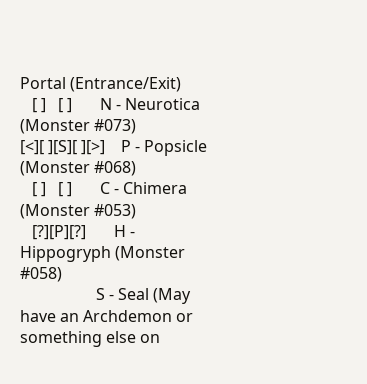Portal (Entrance/Exit)
   [ ]   [ ]       N - Neurotica (Monster #073)
[<][ ][S][ ][>]    P - Popsicle (Monster #068)
   [ ]   [ ]       C - Chimera (Monster #053)
   [?][P][?]       H - Hippogryph (Monster #058)
                   S - Seal (May have an Archdemon or something else on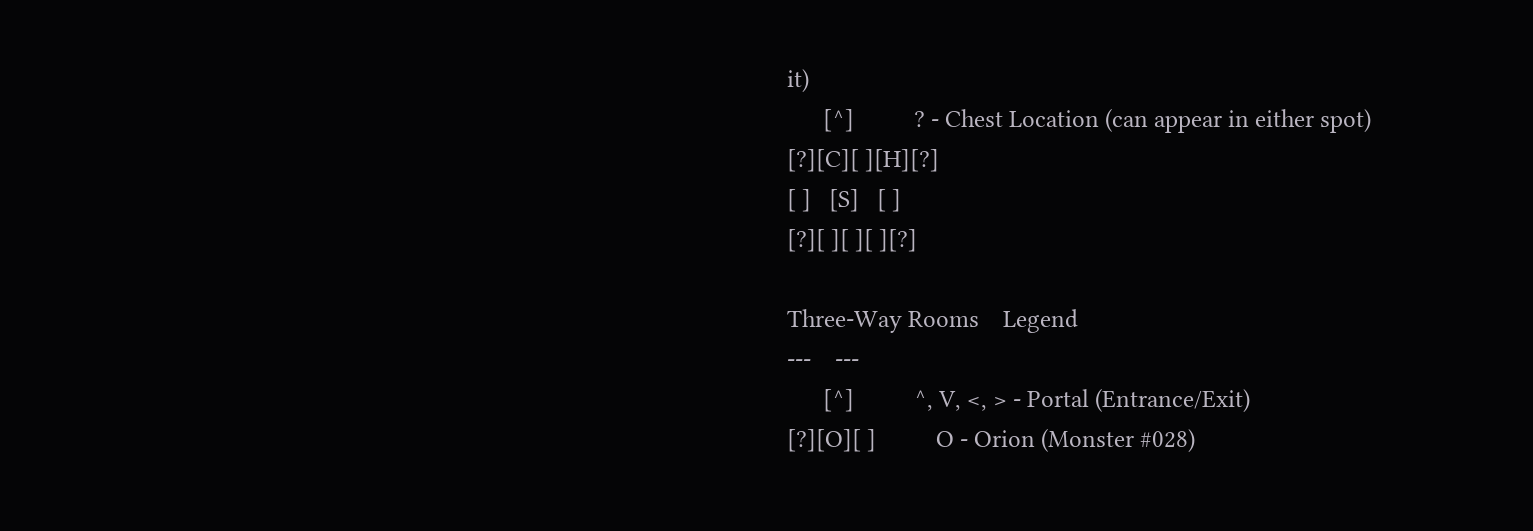it)
      [^]          ? - Chest Location (can appear in either spot)
[?][C][ ][H][?]
[ ]   [S]   [ ]
[?][ ][ ][ ][?]

Three-Way Rooms    Legend
---    ---
      [^]          ^, V, <, > - Portal (Entrance/Exit)
[?][O][ ]          O - Orion (Monster #028)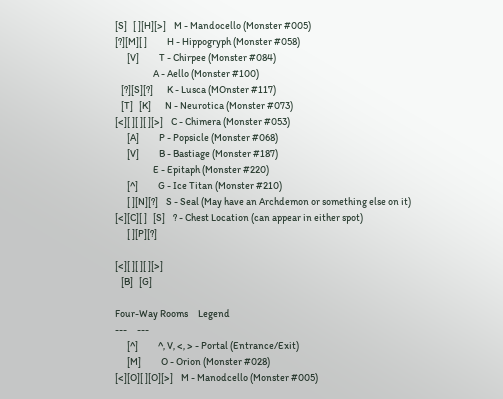[S]   [ ][H][>]    M - Mandocello (Monster #005)
[?][M][ ]          H - Hippogryph (Monster #058)
      [V]          T - Chirpee (Monster #084)
                   A - Aello (Monster #100)
   [?][S][?]       K - Lusca (MOnster #117)
   [T]   [K]       N - Neurotica (Monster #073)
[<][ ][ ][ ][>]    C - Chimera (Monster #053)
      [A]          P - Popsicle (Monster #068)
      [V]          B - Bastiage (Monster #187)
                   E - Epitaph (Monster #220)
      [^]          G - Ice Titan (Monster #210)
      [ ][N][?]    S - Seal (May have an Archdemon or something else on it)
[<][C][ ]   [S]    ? - Chest Location (can appear in either spot)
      [ ][P][?]

[<][ ][ ][ ][>]
   [B]   [G]

Four-Way Rooms     Legend
---     ---
      [^]          ^, V, <, > - Portal (Entrance/Exit)
      [M]          O - Orion (Monster #028)
[<][O][ ][O][>]    M - Manodcello (Monster #005)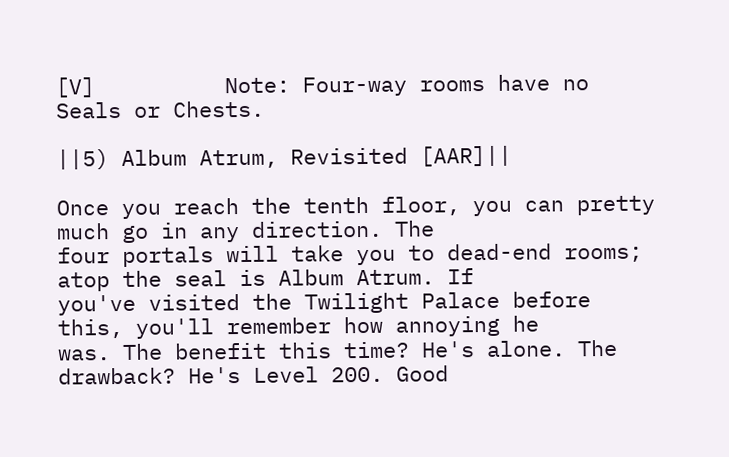[V]          Note: Four-way rooms have no Seals or Chests.

||5) Album Atrum, Revisited [AAR]||

Once you reach the tenth floor, you can pretty much go in any direction. The
four portals will take you to dead-end rooms; atop the seal is Album Atrum. If
you've visited the Twilight Palace before this, you'll remember how annoying he
was. The benefit this time? He's alone. The drawback? He's Level 200. Good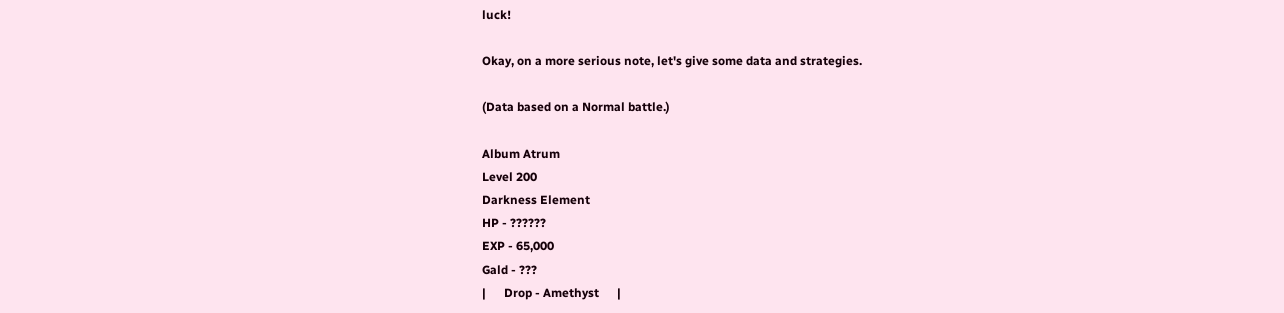luck!

Okay, on a more serious note, let's give some data and strategies.

(Data based on a Normal battle.)

Album Atrum
Level 200
Darkness Element
HP - ??????
EXP - 65,000
Gald - ???
|      Drop - Amethyst      |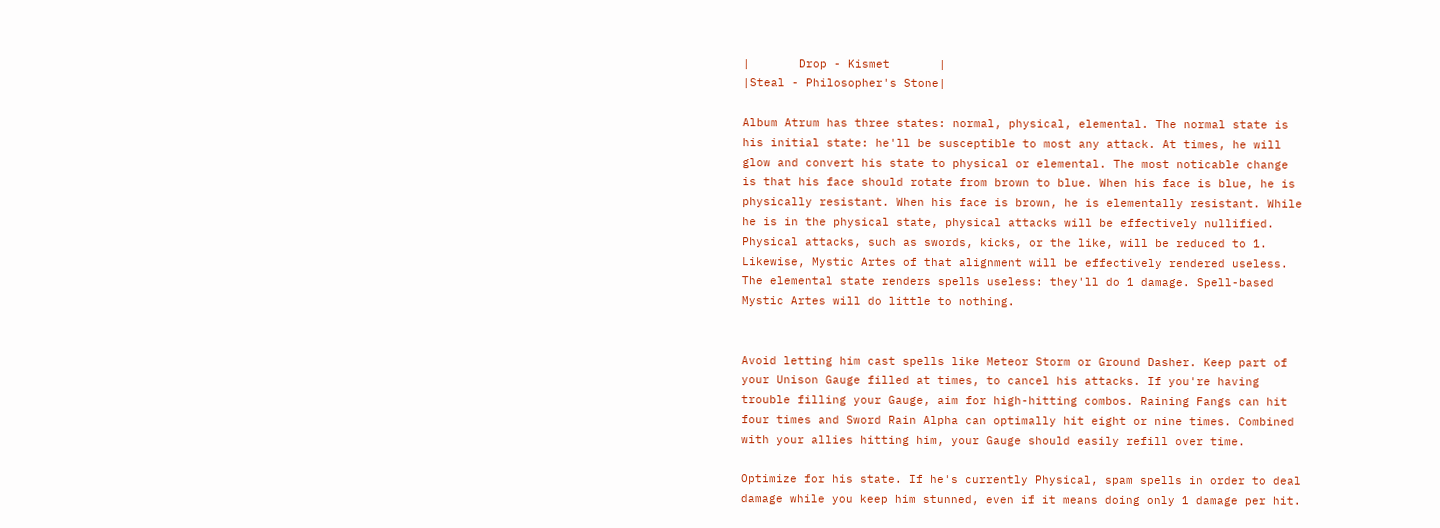|       Drop - Kismet       |
|Steal - Philosopher's Stone|

Album Atrum has three states: normal, physical, elemental. The normal state is
his initial state: he'll be susceptible to most any attack. At times, he will
glow and convert his state to physical or elemental. The most noticable change
is that his face should rotate from brown to blue. When his face is blue, he is
physically resistant. When his face is brown, he is elementally resistant. While
he is in the physical state, physical attacks will be effectively nullified.
Physical attacks, such as swords, kicks, or the like, will be reduced to 1.
Likewise, Mystic Artes of that alignment will be effectively rendered useless.
The elemental state renders spells useless: they'll do 1 damage. Spell-based
Mystic Artes will do little to nothing.


Avoid letting him cast spells like Meteor Storm or Ground Dasher. Keep part of
your Unison Gauge filled at times, to cancel his attacks. If you're having
trouble filling your Gauge, aim for high-hitting combos. Raining Fangs can hit
four times and Sword Rain Alpha can optimally hit eight or nine times. Combined
with your allies hitting him, your Gauge should easily refill over time.

Optimize for his state. If he's currently Physical, spam spells in order to deal
damage while you keep him stunned, even if it means doing only 1 damage per hit.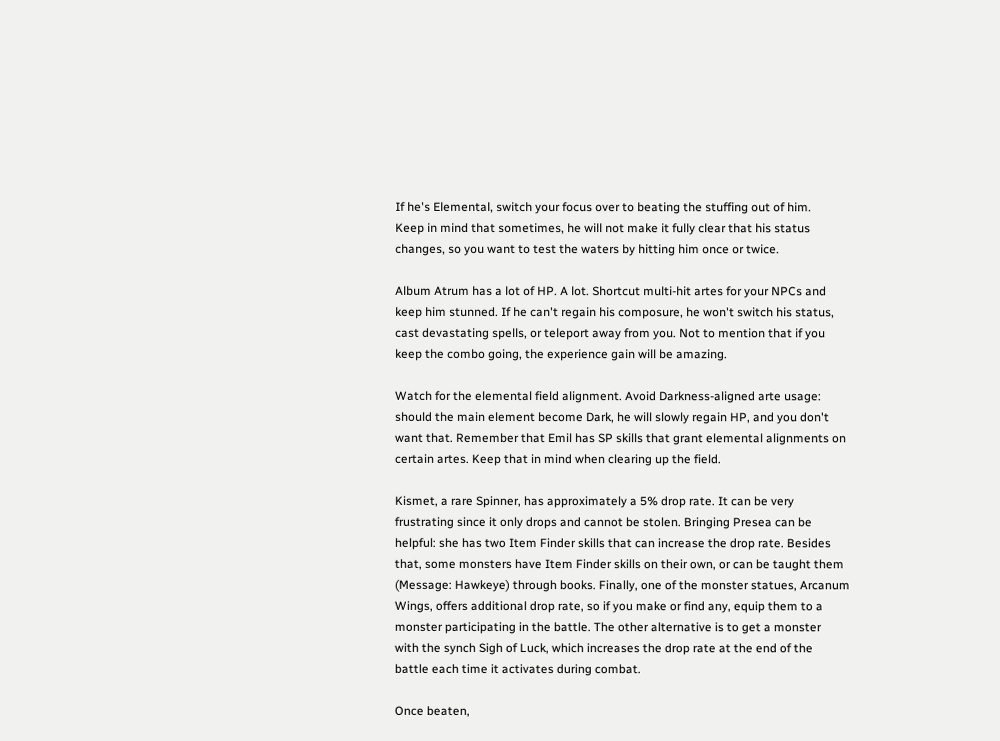If he's Elemental, switch your focus over to beating the stuffing out of him.
Keep in mind that sometimes, he will not make it fully clear that his status
changes, so you want to test the waters by hitting him once or twice.

Album Atrum has a lot of HP. A lot. Shortcut multi-hit artes for your NPCs and
keep him stunned. If he can't regain his composure, he won't switch his status,
cast devastating spells, or teleport away from you. Not to mention that if you
keep the combo going, the experience gain will be amazing.

Watch for the elemental field alignment. Avoid Darkness-aligned arte usage:
should the main element become Dark, he will slowly regain HP, and you don't
want that. Remember that Emil has SP skills that grant elemental alignments on
certain artes. Keep that in mind when clearing up the field.

Kismet, a rare Spinner, has approximately a 5% drop rate. It can be very
frustrating since it only drops and cannot be stolen. Bringing Presea can be
helpful: she has two Item Finder skills that can increase the drop rate. Besides
that, some monsters have Item Finder skills on their own, or can be taught them
(Message: Hawkeye) through books. Finally, one of the monster statues, Arcanum
Wings, offers additional drop rate, so if you make or find any, equip them to a
monster participating in the battle. The other alternative is to get a monster
with the synch Sigh of Luck, which increases the drop rate at the end of the
battle each time it activates during combat.

Once beaten,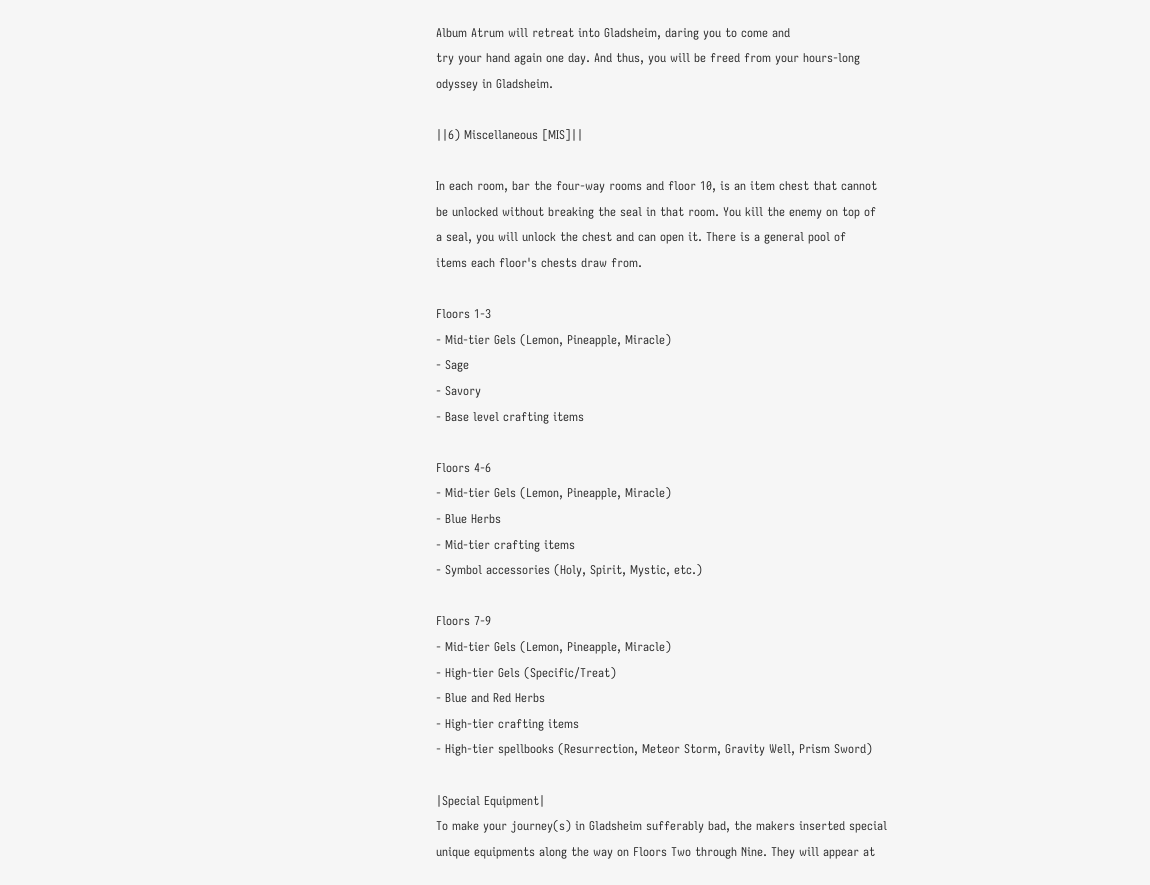Album Atrum will retreat into Gladsheim, daring you to come and
try your hand again one day. And thus, you will be freed from your hours-long
odyssey in Gladsheim.

||6) Miscellaneous [MIS]||

In each room, bar the four-way rooms and floor 10, is an item chest that cannot
be unlocked without breaking the seal in that room. You kill the enemy on top of
a seal, you will unlock the chest and can open it. There is a general pool of
items each floor's chests draw from.

Floors 1-3
- Mid-tier Gels (Lemon, Pineapple, Miracle)
- Sage
- Savory
- Base level crafting items

Floors 4-6
- Mid-tier Gels (Lemon, Pineapple, Miracle)
- Blue Herbs
- Mid-tier crafting items
- Symbol accessories (Holy, Spirit, Mystic, etc.)

Floors 7-9
- Mid-tier Gels (Lemon, Pineapple, Miracle)
- High-tier Gels (Specific/Treat)
- Blue and Red Herbs
- High-tier crafting items
- High-tier spellbooks (Resurrection, Meteor Storm, Gravity Well, Prism Sword)

|Special Equipment|
To make your journey(s) in Gladsheim sufferably bad, the makers inserted special
unique equipments along the way on Floors Two through Nine. They will appear at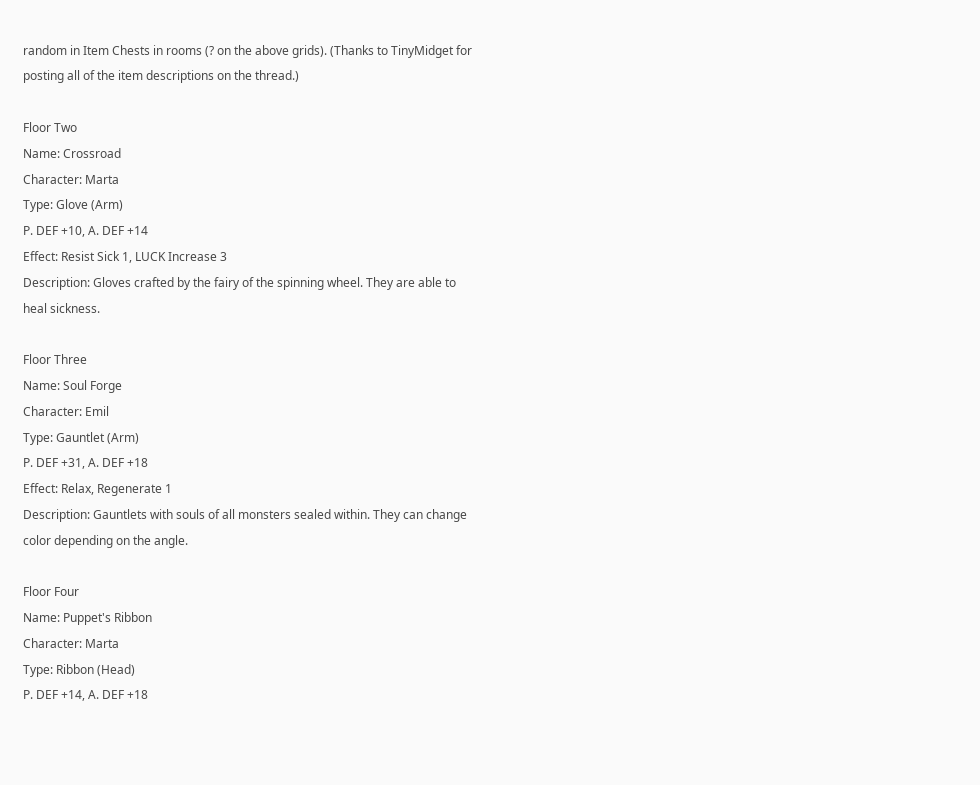random in Item Chests in rooms (? on the above grids). (Thanks to TinyMidget for
posting all of the item descriptions on the thread.)

Floor Two
Name: Crossroad
Character: Marta
Type: Glove (Arm)
P. DEF +10, A. DEF +14
Effect: Resist Sick 1, LUCK Increase 3
Description: Gloves crafted by the fairy of the spinning wheel. They are able to
heal sickness.

Floor Three
Name: Soul Forge
Character: Emil
Type: Gauntlet (Arm)
P. DEF +31, A. DEF +18
Effect: Relax, Regenerate 1
Description: Gauntlets with souls of all monsters sealed within. They can change
color depending on the angle.

Floor Four
Name: Puppet's Ribbon
Character: Marta
Type: Ribbon (Head)
P. DEF +14, A. DEF +18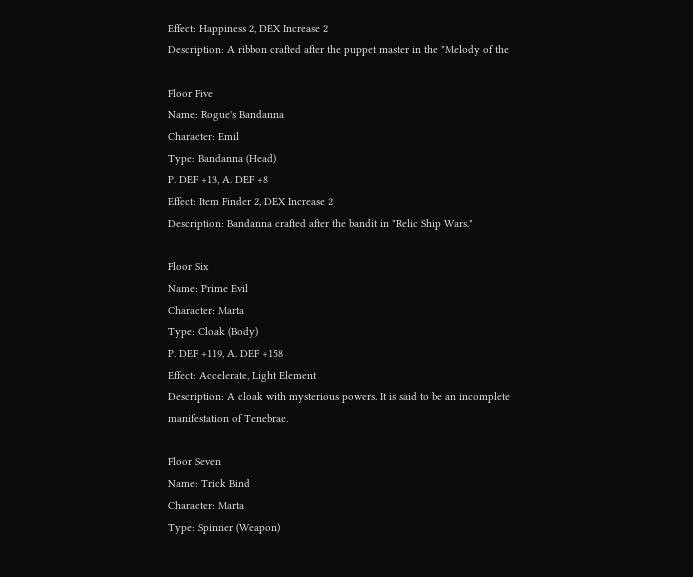Effect: Happiness 2, DEX Increase 2
Description: A ribbon crafted after the puppet master in the "Melody of the

Floor Five
Name: Rogue's Bandanna
Character: Emil
Type: Bandanna (Head)
P. DEF +13, A. DEF +8
Effect: Item Finder 2, DEX Increase 2
Description: Bandanna crafted after the bandit in "Relic Ship Wars."

Floor Six
Name: Prime Evil
Character: Marta
Type: Cloak (Body)
P. DEF +119, A. DEF +158
Effect: Accelerate, Light Element
Description: A cloak with mysterious powers. It is said to be an incomplete
manifestation of Tenebrae.

Floor Seven
Name: Trick Bind
Character: Marta
Type: Spinner (Weapon)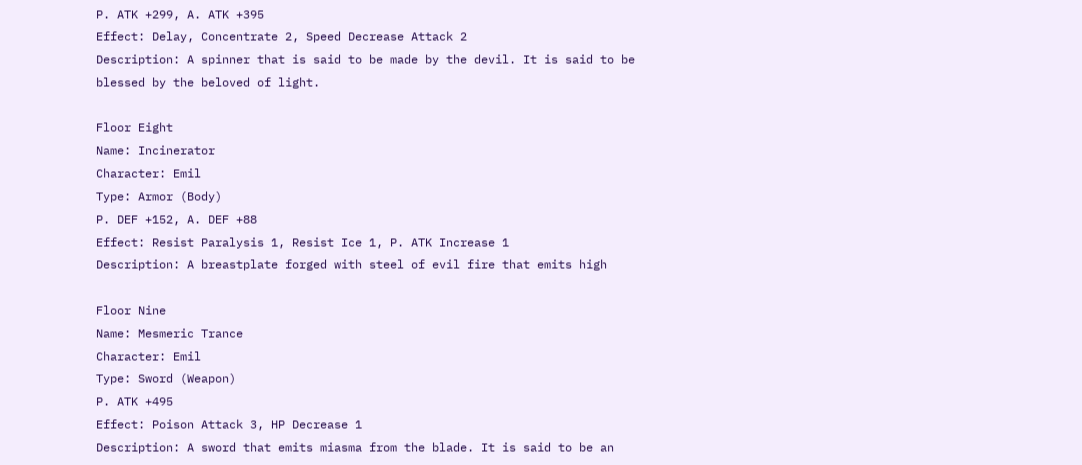P. ATK +299, A. ATK +395
Effect: Delay, Concentrate 2, Speed Decrease Attack 2
Description: A spinner that is said to be made by the devil. It is said to be
blessed by the beloved of light.

Floor Eight
Name: Incinerator
Character: Emil
Type: Armor (Body)
P. DEF +152, A. DEF +88
Effect: Resist Paralysis 1, Resist Ice 1, P. ATK Increase 1
Description: A breastplate forged with steel of evil fire that emits high

Floor Nine
Name: Mesmeric Trance
Character: Emil
Type: Sword (Weapon)
P. ATK +495
Effect: Poison Attack 3, HP Decrease 1
Description: A sword that emits miasma from the blade. It is said to be an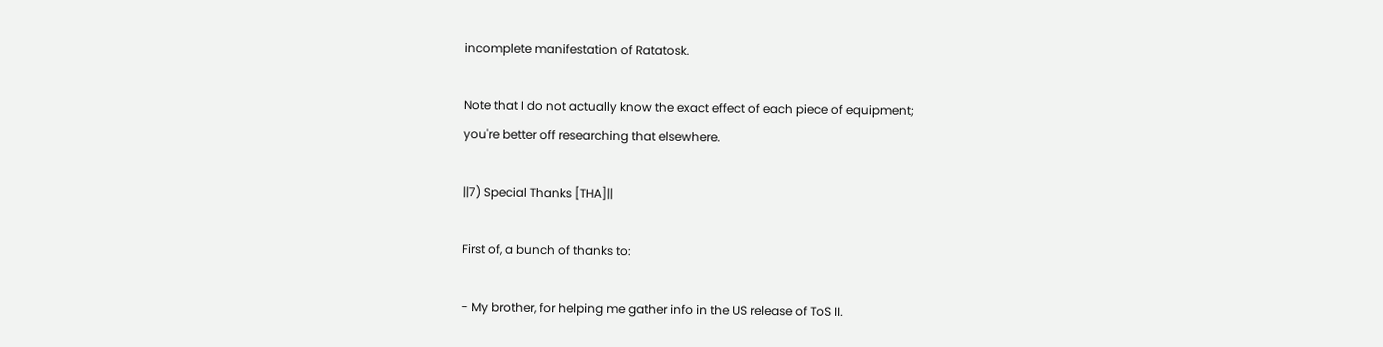incomplete manifestation of Ratatosk.

Note that I do not actually know the exact effect of each piece of equipment;
you're better off researching that elsewhere.

||7) Special Thanks [THA]||

First of, a bunch of thanks to:

- My brother, for helping me gather info in the US release of ToS II.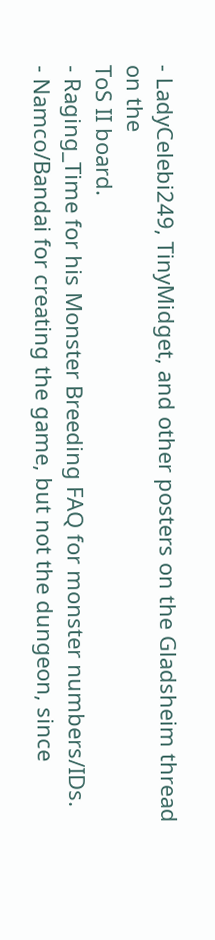- LadyCelebi249, TinyMidget, and other posters on the Gladsheim thread on the
ToS II board.
- Raging_Time for his Monster Breeding FAQ for monster numbers/IDs.
- Namco/Bandai for creating the game, but not the dungeon, since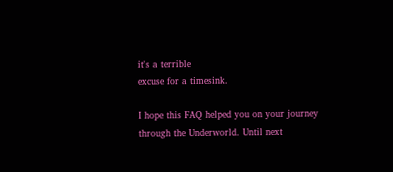it's a terrible
excuse for a timesink.

I hope this FAQ helped you on your journey through the Underworld. Until next